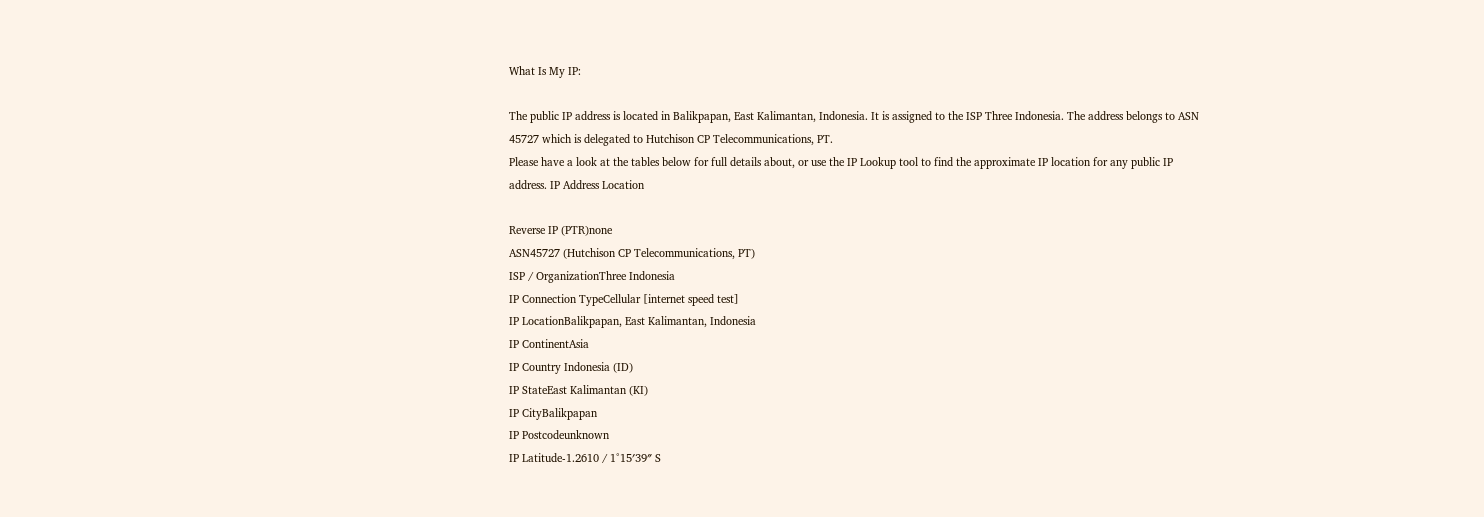What Is My IP:

The public IP address is located in Balikpapan, East Kalimantan, Indonesia. It is assigned to the ISP Three Indonesia. The address belongs to ASN 45727 which is delegated to Hutchison CP Telecommunications, PT.
Please have a look at the tables below for full details about, or use the IP Lookup tool to find the approximate IP location for any public IP address. IP Address Location

Reverse IP (PTR)none
ASN45727 (Hutchison CP Telecommunications, PT)
ISP / OrganizationThree Indonesia
IP Connection TypeCellular [internet speed test]
IP LocationBalikpapan, East Kalimantan, Indonesia
IP ContinentAsia
IP Country Indonesia (ID)
IP StateEast Kalimantan (KI)
IP CityBalikpapan
IP Postcodeunknown
IP Latitude-1.2610 / 1°15′39″ S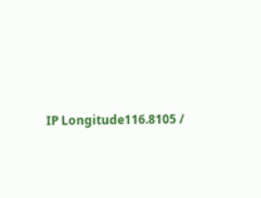IP Longitude116.8105 /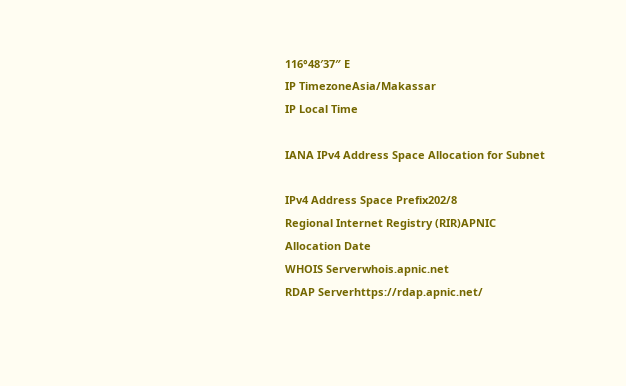116°48′37″ E
IP TimezoneAsia/Makassar
IP Local Time

IANA IPv4 Address Space Allocation for Subnet

IPv4 Address Space Prefix202/8
Regional Internet Registry (RIR)APNIC
Allocation Date
WHOIS Serverwhois.apnic.net
RDAP Serverhttps://rdap.apnic.net/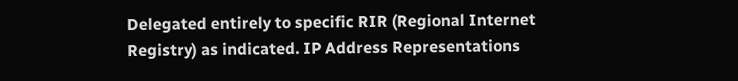Delegated entirely to specific RIR (Regional Internet Registry) as indicated. IP Address Representations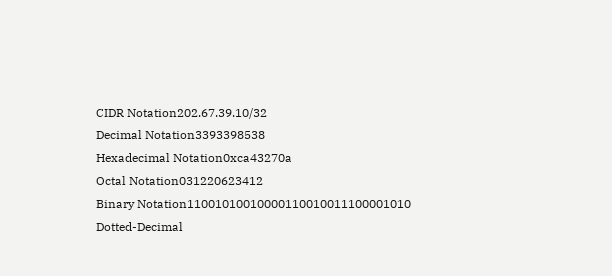CIDR Notation202.67.39.10/32
Decimal Notation3393398538
Hexadecimal Notation0xca43270a
Octal Notation031220623412
Binary Notation11001010010000110010011100001010
Dotted-Decimal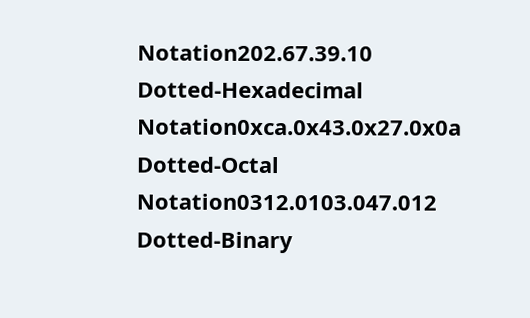Notation202.67.39.10
Dotted-Hexadecimal Notation0xca.0x43.0x27.0x0a
Dotted-Octal Notation0312.0103.047.012
Dotted-Binary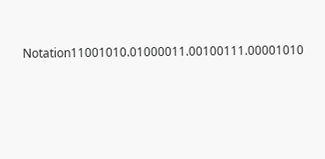Notation11001010.01000011.00100111.00001010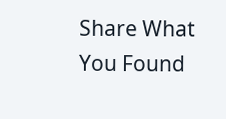Share What You Found